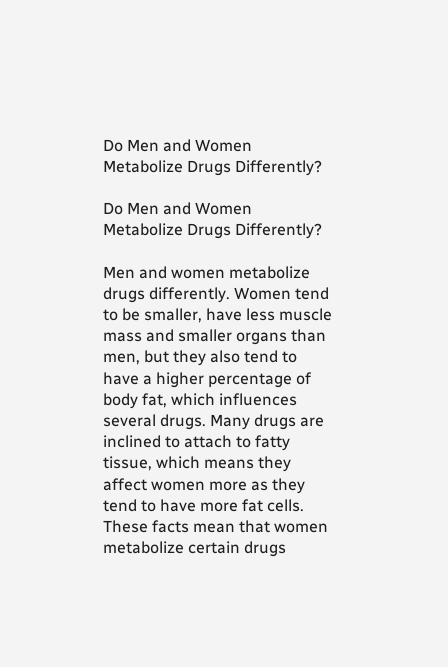Do Men and Women Metabolize Drugs Differently?

Do Men and Women Metabolize Drugs Differently?

Men and women metabolize drugs differently. Women tend to be smaller, have less muscle mass and smaller organs than men, but they also tend to have a higher percentage of body fat, which influences several drugs. Many drugs are inclined to attach to fatty tissue, which means they affect women more as they tend to have more fat cells. These facts mean that women metabolize certain drugs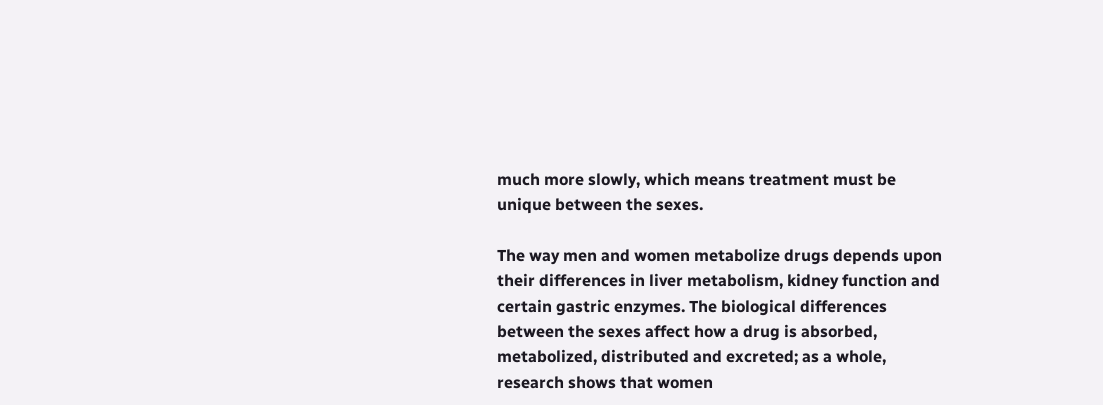much more slowly, which means treatment must be unique between the sexes.

The way men and women metabolize drugs depends upon their differences in liver metabolism, kidney function and certain gastric enzymes. The biological differences between the sexes affect how a drug is absorbed, metabolized, distributed and excreted; as a whole, research shows that women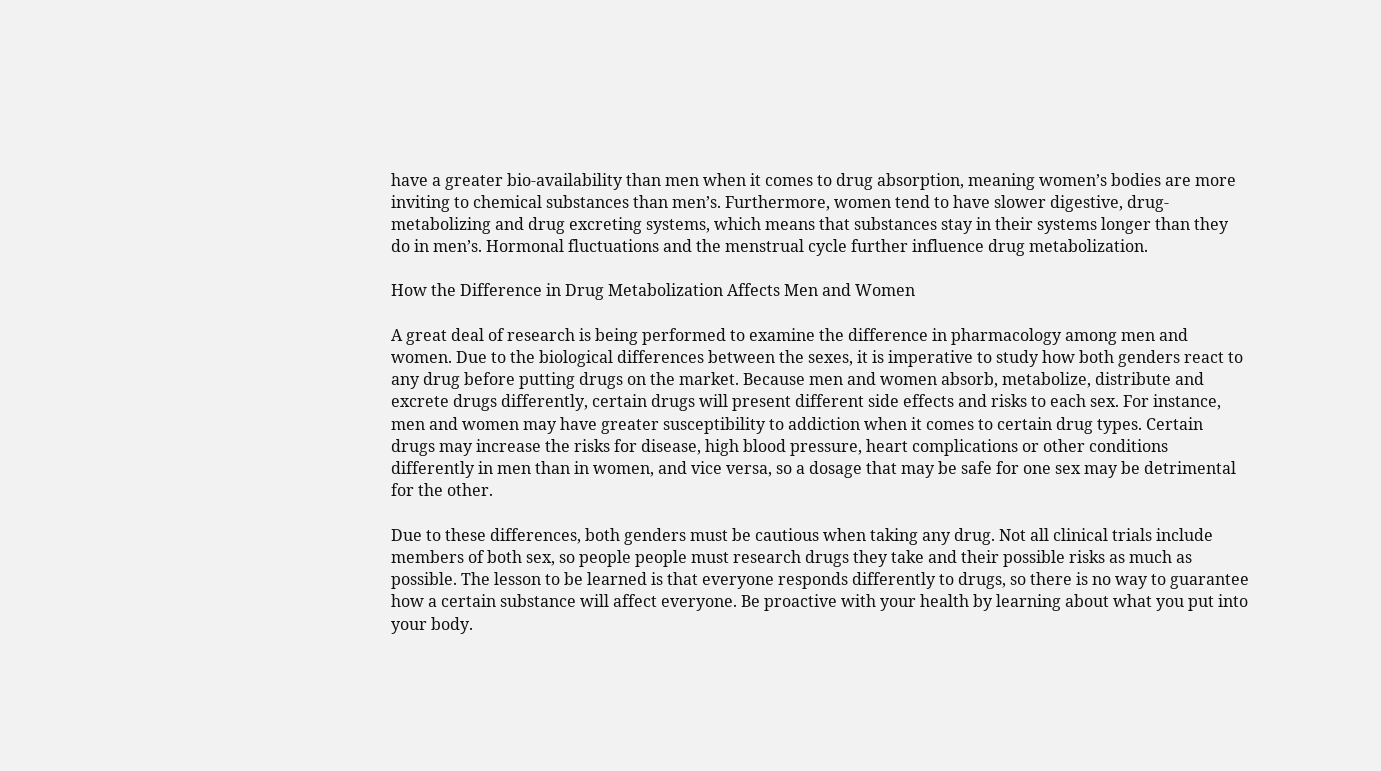have a greater bio-availability than men when it comes to drug absorption, meaning women’s bodies are more inviting to chemical substances than men’s. Furthermore, women tend to have slower digestive, drug-metabolizing and drug excreting systems, which means that substances stay in their systems longer than they do in men’s. Hormonal fluctuations and the menstrual cycle further influence drug metabolization.

How the Difference in Drug Metabolization Affects Men and Women

A great deal of research is being performed to examine the difference in pharmacology among men and women. Due to the biological differences between the sexes, it is imperative to study how both genders react to any drug before putting drugs on the market. Because men and women absorb, metabolize, distribute and excrete drugs differently, certain drugs will present different side effects and risks to each sex. For instance, men and women may have greater susceptibility to addiction when it comes to certain drug types. Certain drugs may increase the risks for disease, high blood pressure, heart complications or other conditions differently in men than in women, and vice versa, so a dosage that may be safe for one sex may be detrimental for the other.

Due to these differences, both genders must be cautious when taking any drug. Not all clinical trials include members of both sex, so people people must research drugs they take and their possible risks as much as possible. The lesson to be learned is that everyone responds differently to drugs, so there is no way to guarantee how a certain substance will affect everyone. Be proactive with your health by learning about what you put into your body.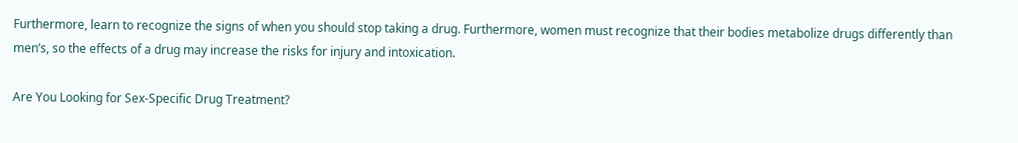Furthermore, learn to recognize the signs of when you should stop taking a drug. Furthermore, women must recognize that their bodies metabolize drugs differently than men’s, so the effects of a drug may increase the risks for injury and intoxication.

Are You Looking for Sex-Specific Drug Treatment?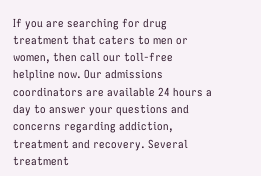If you are searching for drug treatment that caters to men or women, then call our toll-free helpline now. Our admissions coordinators are available 24 hours a day to answer your questions and concerns regarding addiction, treatment and recovery. Several treatment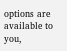options are available to you,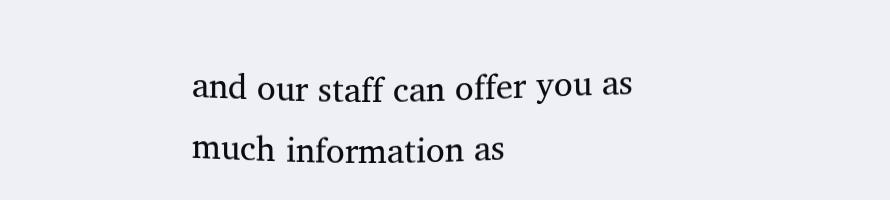and our staff can offer you as much information as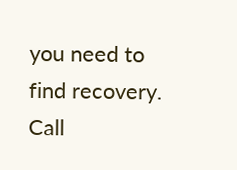you need to find recovery. Call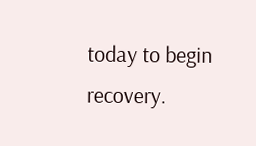today to begin recovery.